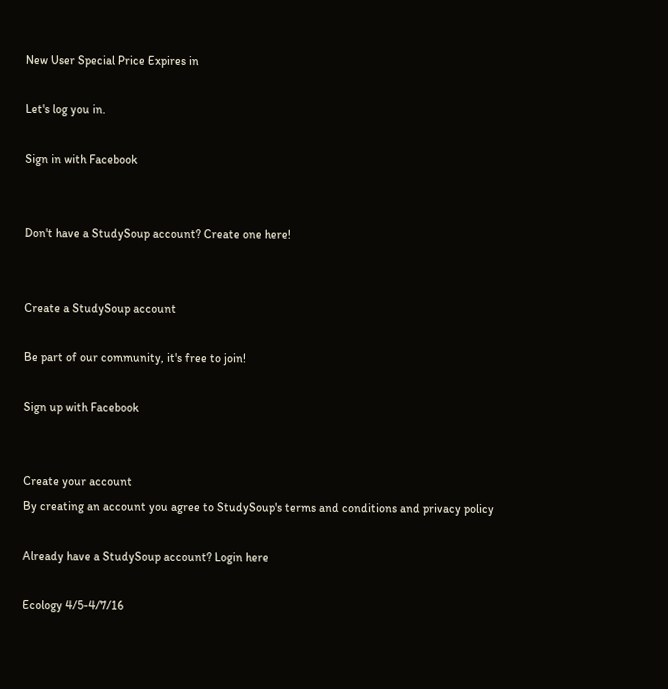New User Special Price Expires in

Let's log you in.

Sign in with Facebook


Don't have a StudySoup account? Create one here!


Create a StudySoup account

Be part of our community, it's free to join!

Sign up with Facebook


Create your account
By creating an account you agree to StudySoup's terms and conditions and privacy policy

Already have a StudySoup account? Login here

Ecology 4/5-4/7/16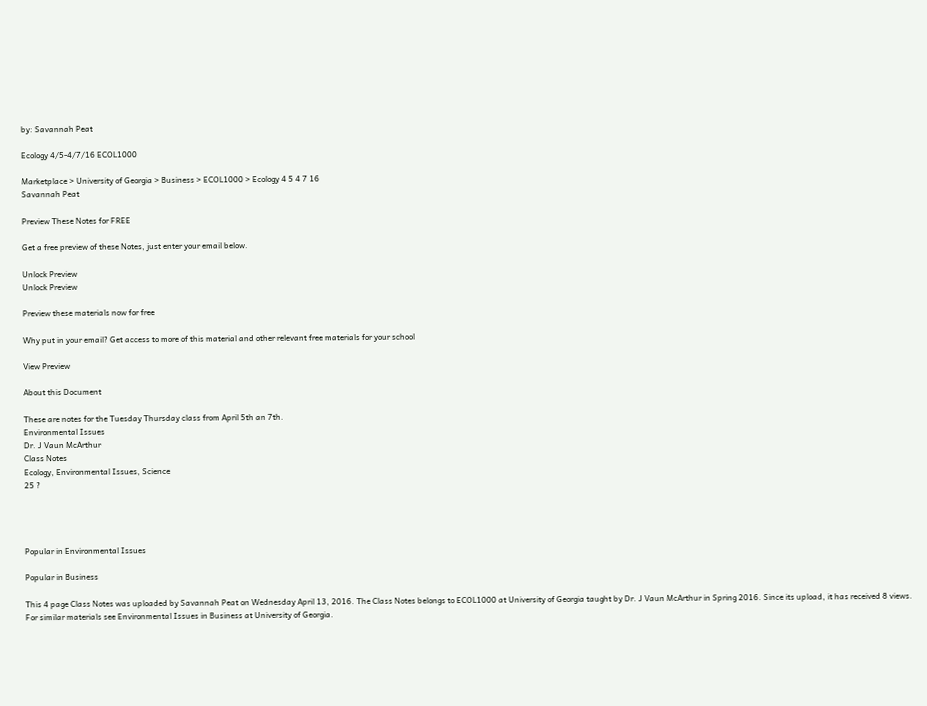by: Savannah Peat

Ecology 4/5-4/7/16 ECOL1000

Marketplace > University of Georgia > Business > ECOL1000 > Ecology 4 5 4 7 16
Savannah Peat

Preview These Notes for FREE

Get a free preview of these Notes, just enter your email below.

Unlock Preview
Unlock Preview

Preview these materials now for free

Why put in your email? Get access to more of this material and other relevant free materials for your school

View Preview

About this Document

These are notes for the Tuesday Thursday class from April 5th an 7th.
Environmental Issues
Dr. J Vaun McArthur
Class Notes
Ecology, Environmental Issues, Science
25 ?




Popular in Environmental Issues

Popular in Business

This 4 page Class Notes was uploaded by Savannah Peat on Wednesday April 13, 2016. The Class Notes belongs to ECOL1000 at University of Georgia taught by Dr. J Vaun McArthur in Spring 2016. Since its upload, it has received 8 views. For similar materials see Environmental Issues in Business at University of Georgia.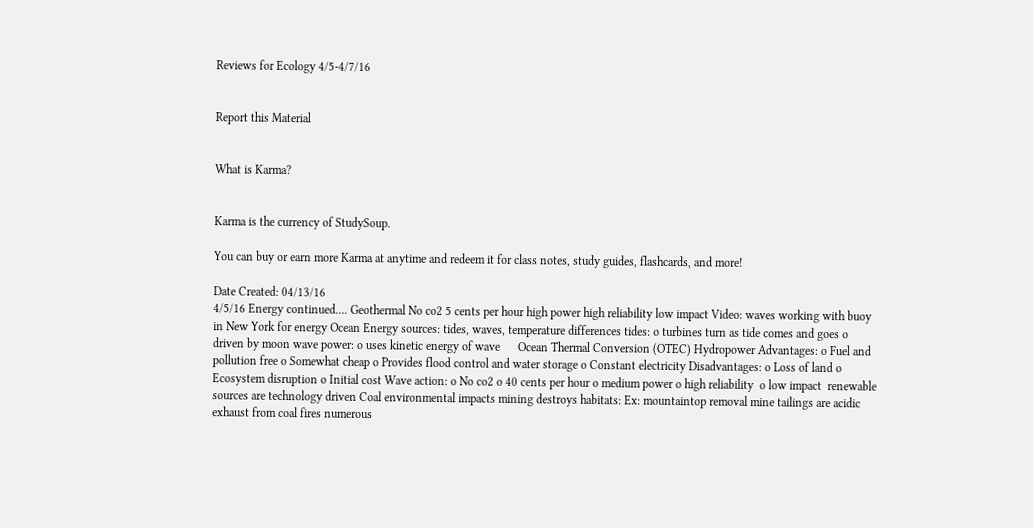Reviews for Ecology 4/5-4/7/16


Report this Material


What is Karma?


Karma is the currency of StudySoup.

You can buy or earn more Karma at anytime and redeem it for class notes, study guides, flashcards, and more!

Date Created: 04/13/16
4/5/16 Energy continued…. Geothermal No co2 5 cents per hour high power high reliability low impact Video: waves working with buoy in New York for energy Ocean Energy sources: tides, waves, temperature differences tides: o turbines turn as tide comes and goes o driven by moon wave power: o uses kinetic energy of wave      Ocean Thermal Conversion (OTEC) Hydropower Advantages: o Fuel and pollution free o Somewhat cheap o Provides flood control and water storage o Constant electricity Disadvantages: o Loss of land o Ecosystem disruption o Initial cost Wave action: o No co2 o 40 cents per hour o medium power o high reliability  o low impact  renewable sources are technology driven Coal environmental impacts mining destroys habitats: Ex: mountaintop removal mine tailings are acidic exhaust from coal fires numerous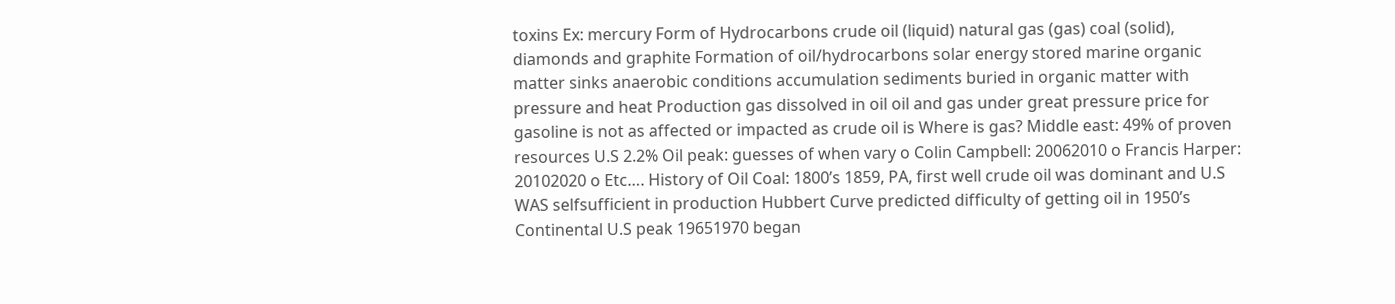toxins Ex: mercury Form of Hydrocarbons crude oil (liquid) natural gas (gas) coal (solid), diamonds and graphite Formation of oil/hydrocarbons solar energy stored marine organic matter sinks anaerobic conditions accumulation sediments buried in organic matter with pressure and heat Production gas dissolved in oil oil and gas under great pressure price for gasoline is not as affected or impacted as crude oil is Where is gas? Middle east: 49% of proven resources U.S 2.2% Oil peak: guesses of when vary o Colin Campbell: 20062010 o Francis Harper: 20102020 o Etc…. History of Oil Coal: 1800’s 1859, PA, first well crude oil was dominant and U.S WAS selfsufficient in production Hubbert Curve predicted difficulty of getting oil in 1950’s Continental U.S peak 19651970 began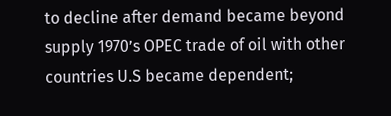to decline after demand became beyond supply 1970’s OPEC trade of oil with other countries U.S became dependent;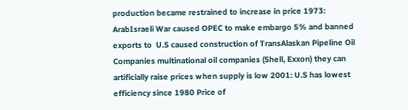production became restrained to increase in price 1973: ArabIsraeli War caused OPEC to make embargo 5% and banned exports to  U.S caused construction of TransAlaskan Pipeline Oil Companies multinational oil companies (Shell, Exxon) they can artificially raise prices when supply is low 2001: U.S has lowest efficiency since 1980 Price of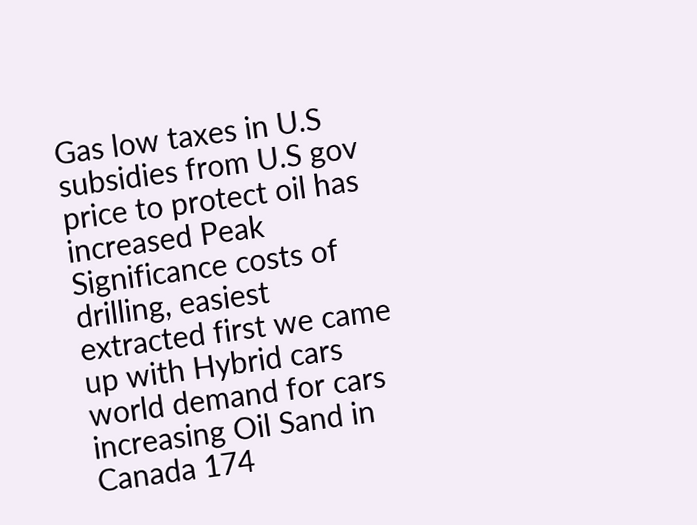Gas low taxes in U.S subsidies from U.S gov price to protect oil has increased Peak Significance costs of drilling, easiest extracted first we came up with Hybrid cars world demand for cars increasing Oil Sand in Canada 174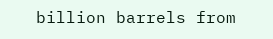billion barrels from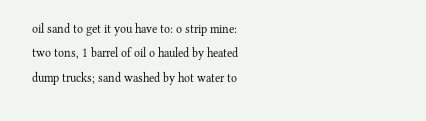oil sand to get it you have to: o strip mine: two tons, 1 barrel of oil o hauled by heated dump trucks; sand washed by hot water to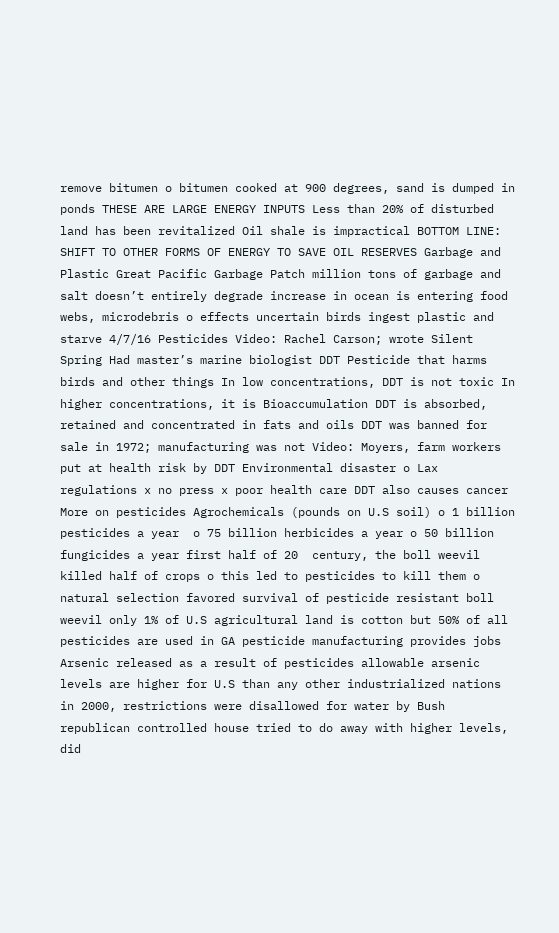remove bitumen o bitumen cooked at 900 degrees, sand is dumped in ponds THESE ARE LARGE ENERGY INPUTS Less than 20% of disturbed land has been revitalized Oil shale is impractical BOTTOM LINE: SHIFT TO OTHER FORMS OF ENERGY TO SAVE OIL RESERVES Garbage and Plastic Great Pacific Garbage Patch million tons of garbage and salt doesn’t entirely degrade increase in ocean is entering food webs, microdebris o effects uncertain birds ingest plastic and starve 4/7/16 Pesticides Video: Rachel Carson; wrote Silent Spring Had master’s marine biologist DDT Pesticide that harms birds and other things In low concentrations, DDT is not toxic In higher concentrations, it is Bioaccumulation DDT is absorbed, retained and concentrated in fats and oils DDT was banned for sale in 1972; manufacturing was not Video: Moyers, farm workers put at health risk by DDT Environmental disaster o Lax regulations x no press x poor health care DDT also causes cancer More on pesticides Agrochemicals (pounds on U.S soil) o 1 billion pesticides a year  o 75 billion herbicides a year o 50 billion fungicides a year first half of 20  century, the boll weevil killed half of crops o this led to pesticides to kill them o natural selection favored survival of pesticide resistant boll weevil only 1% of U.S agricultural land is cotton but 50% of all pesticides are used in GA pesticide manufacturing provides jobs Arsenic released as a result of pesticides allowable arsenic levels are higher for U.S than any other industrialized nations in 2000, restrictions were disallowed for water by Bush republican controlled house tried to do away with higher levels, did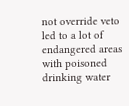not override veto led to a lot of endangered areas with poisoned drinking water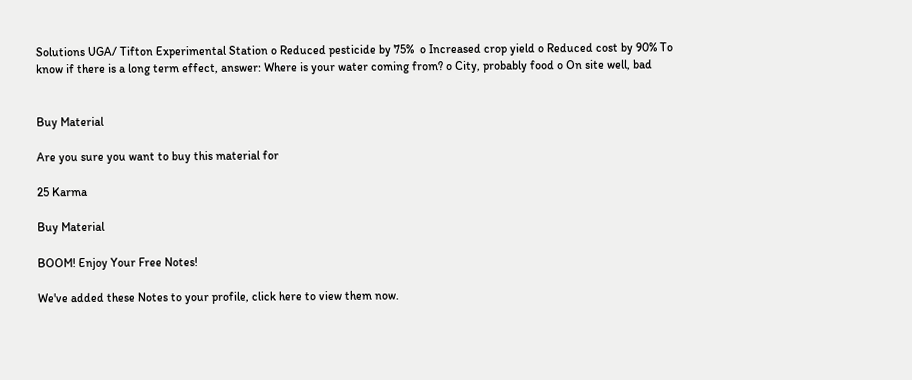Solutions UGA/ Tifton Experimental Station o Reduced pesticide by 75%  o Increased crop yield o Reduced cost by 90% To know if there is a long term effect, answer: Where is your water coming from? o City, probably food o On site well, bad


Buy Material

Are you sure you want to buy this material for

25 Karma

Buy Material

BOOM! Enjoy Your Free Notes!

We've added these Notes to your profile, click here to view them now.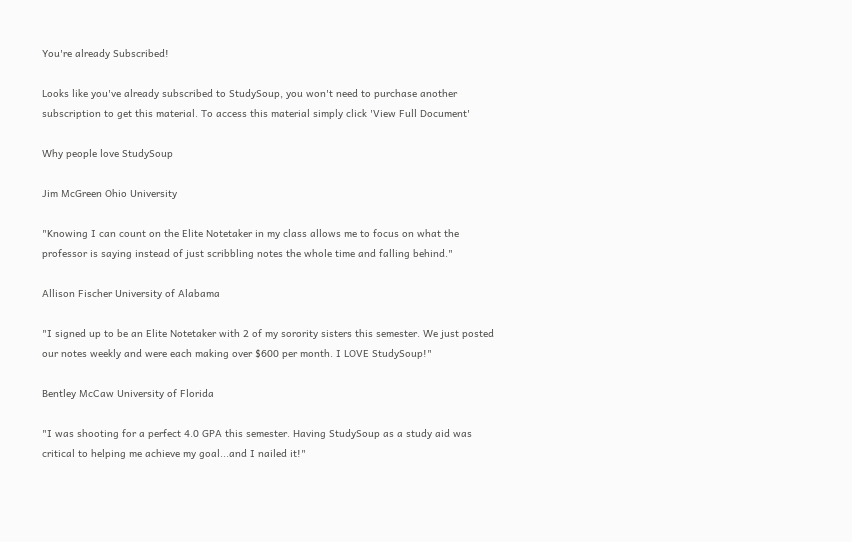You're already Subscribed!

Looks like you've already subscribed to StudySoup, you won't need to purchase another subscription to get this material. To access this material simply click 'View Full Document'

Why people love StudySoup

Jim McGreen Ohio University

"Knowing I can count on the Elite Notetaker in my class allows me to focus on what the professor is saying instead of just scribbling notes the whole time and falling behind."

Allison Fischer University of Alabama

"I signed up to be an Elite Notetaker with 2 of my sorority sisters this semester. We just posted our notes weekly and were each making over $600 per month. I LOVE StudySoup!"

Bentley McCaw University of Florida

"I was shooting for a perfect 4.0 GPA this semester. Having StudySoup as a study aid was critical to helping me achieve my goal...and I nailed it!"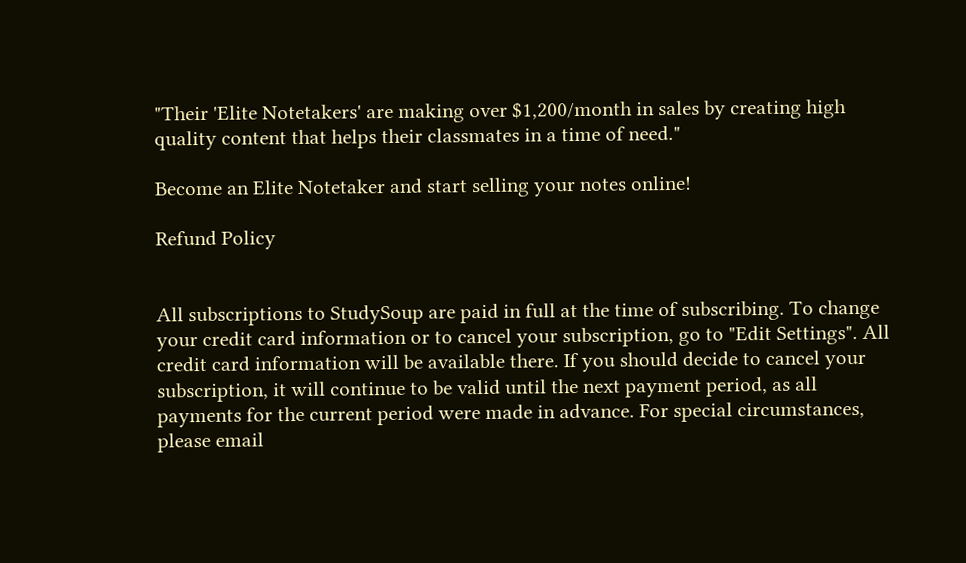"Their 'Elite Notetakers' are making over $1,200/month in sales by creating high quality content that helps their classmates in a time of need."

Become an Elite Notetaker and start selling your notes online!

Refund Policy


All subscriptions to StudySoup are paid in full at the time of subscribing. To change your credit card information or to cancel your subscription, go to "Edit Settings". All credit card information will be available there. If you should decide to cancel your subscription, it will continue to be valid until the next payment period, as all payments for the current period were made in advance. For special circumstances, please email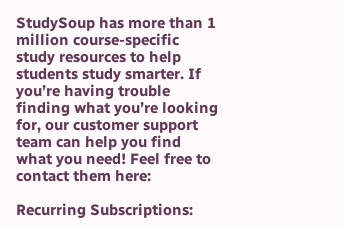StudySoup has more than 1 million course-specific study resources to help students study smarter. If you’re having trouble finding what you’re looking for, our customer support team can help you find what you need! Feel free to contact them here:

Recurring Subscriptions: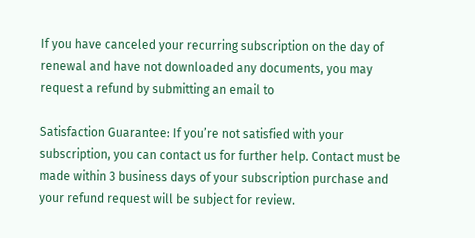If you have canceled your recurring subscription on the day of renewal and have not downloaded any documents, you may request a refund by submitting an email to

Satisfaction Guarantee: If you’re not satisfied with your subscription, you can contact us for further help. Contact must be made within 3 business days of your subscription purchase and your refund request will be subject for review.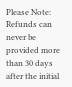Please Note: Refunds can never be provided more than 30 days after the initial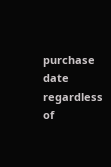purchase date regardless of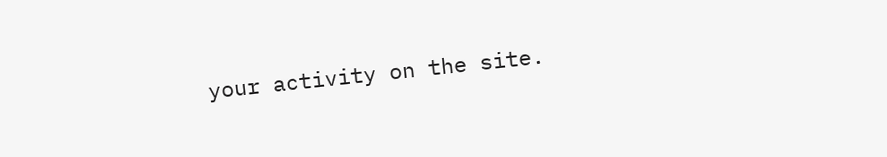your activity on the site.